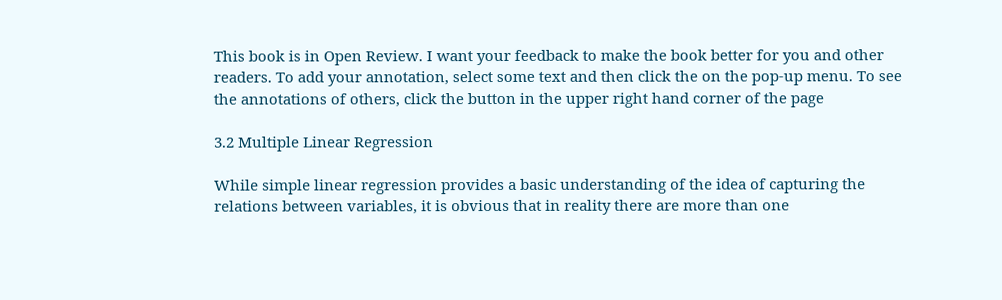This book is in Open Review. I want your feedback to make the book better for you and other readers. To add your annotation, select some text and then click the on the pop-up menu. To see the annotations of others, click the button in the upper right hand corner of the page

3.2 Multiple Linear Regression

While simple linear regression provides a basic understanding of the idea of capturing the relations between variables, it is obvious that in reality there are more than one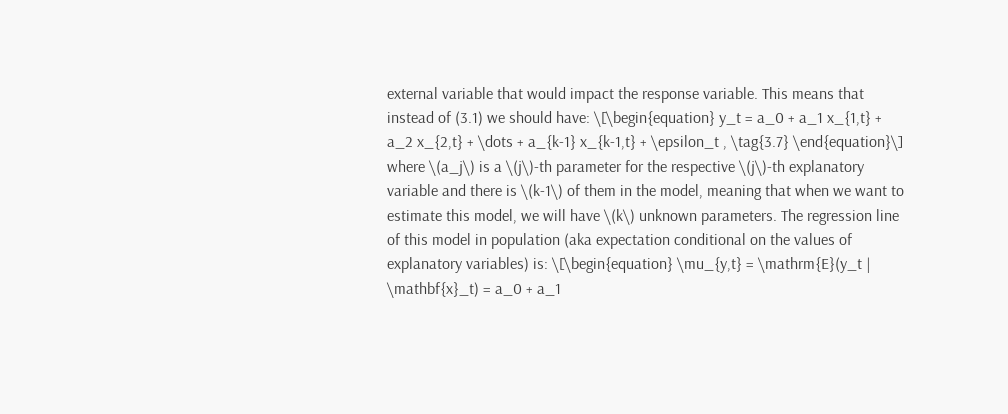external variable that would impact the response variable. This means that instead of (3.1) we should have: \[\begin{equation} y_t = a_0 + a_1 x_{1,t} + a_2 x_{2,t} + \dots + a_{k-1} x_{k-1,t} + \epsilon_t , \tag{3.7} \end{equation}\] where \(a_j\) is a \(j\)-th parameter for the respective \(j\)-th explanatory variable and there is \(k-1\) of them in the model, meaning that when we want to estimate this model, we will have \(k\) unknown parameters. The regression line of this model in population (aka expectation conditional on the values of explanatory variables) is: \[\begin{equation} \mu_{y,t} = \mathrm{E}(y_t | \mathbf{x}_t) = a_0 + a_1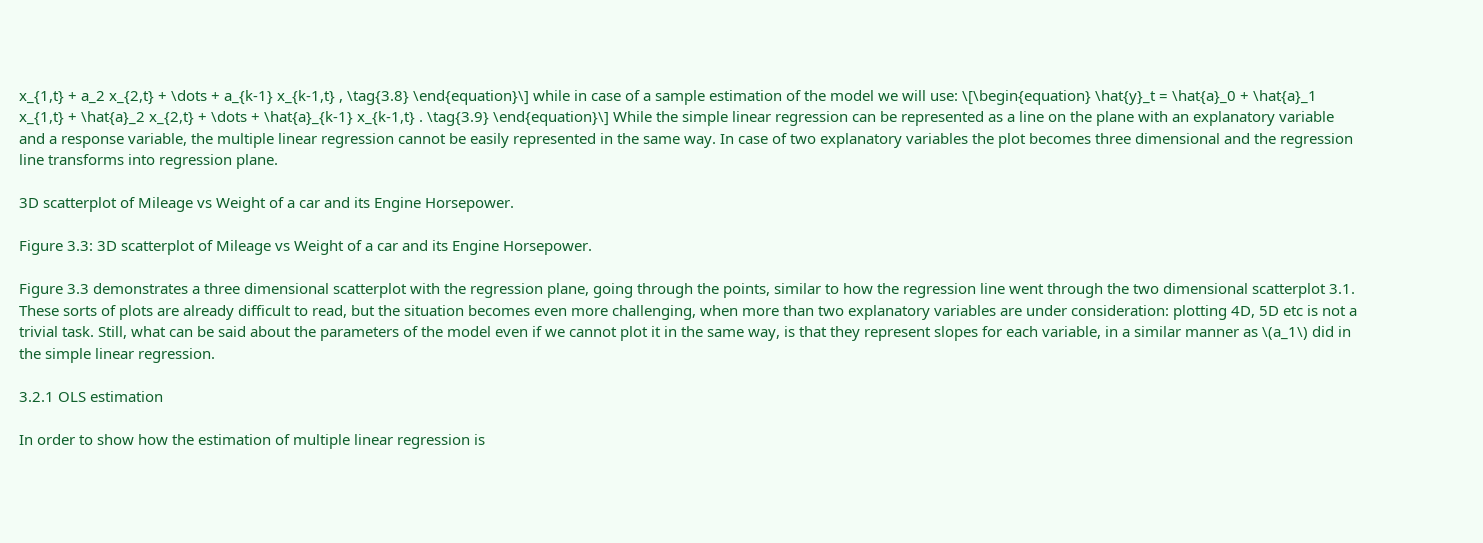x_{1,t} + a_2 x_{2,t} + \dots + a_{k-1} x_{k-1,t} , \tag{3.8} \end{equation}\] while in case of a sample estimation of the model we will use: \[\begin{equation} \hat{y}_t = \hat{a}_0 + \hat{a}_1 x_{1,t} + \hat{a}_2 x_{2,t} + \dots + \hat{a}_{k-1} x_{k-1,t} . \tag{3.9} \end{equation}\] While the simple linear regression can be represented as a line on the plane with an explanatory variable and a response variable, the multiple linear regression cannot be easily represented in the same way. In case of two explanatory variables the plot becomes three dimensional and the regression line transforms into regression plane.

3D scatterplot of Mileage vs Weight of a car and its Engine Horsepower.

Figure 3.3: 3D scatterplot of Mileage vs Weight of a car and its Engine Horsepower.

Figure 3.3 demonstrates a three dimensional scatterplot with the regression plane, going through the points, similar to how the regression line went through the two dimensional scatterplot 3.1. These sorts of plots are already difficult to read, but the situation becomes even more challenging, when more than two explanatory variables are under consideration: plotting 4D, 5D etc is not a trivial task. Still, what can be said about the parameters of the model even if we cannot plot it in the same way, is that they represent slopes for each variable, in a similar manner as \(a_1\) did in the simple linear regression.

3.2.1 OLS estimation

In order to show how the estimation of multiple linear regression is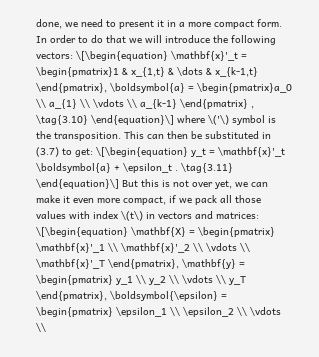done, we need to present it in a more compact form. In order to do that we will introduce the following vectors: \[\begin{equation} \mathbf{x}'_t = \begin{pmatrix}1 & x_{1,t} & \dots & x_{k-1,t} \end{pmatrix}, \boldsymbol{a} = \begin{pmatrix}a_0 \\ a_{1} \\ \vdots \\ a_{k-1} \end{pmatrix} , \tag{3.10} \end{equation}\] where \('\) symbol is the transposition. This can then be substituted in (3.7) to get: \[\begin{equation} y_t = \mathbf{x}'_t \boldsymbol{a} + \epsilon_t . \tag{3.11} \end{equation}\] But this is not over yet, we can make it even more compact, if we pack all those values with index \(t\) in vectors and matrices: \[\begin{equation} \mathbf{X} = \begin{pmatrix} \mathbf{x}'_1 \\ \mathbf{x}'_2 \\ \vdots \\ \mathbf{x}'_T \end{pmatrix}, \mathbf{y} = \begin{pmatrix} y_1 \\ y_2 \\ \vdots \\ y_T \end{pmatrix}, \boldsymbol{\epsilon} = \begin{pmatrix} \epsilon_1 \\ \epsilon_2 \\ \vdots \\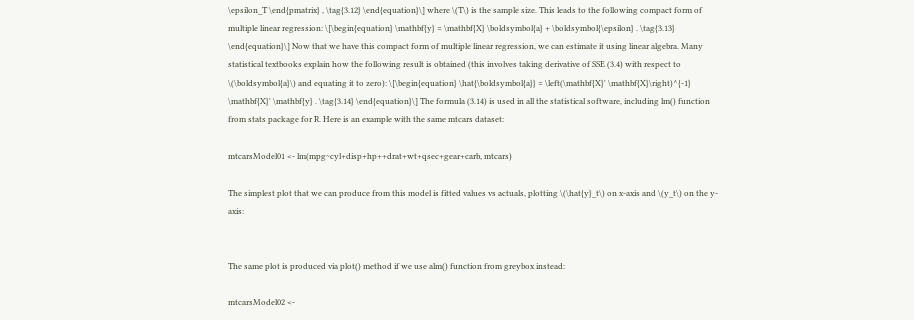\epsilon_T \end{pmatrix} , \tag{3.12} \end{equation}\] where \(T\) is the sample size. This leads to the following compact form of multiple linear regression: \[\begin{equation} \mathbf{y} = \mathbf{X} \boldsymbol{a} + \boldsymbol{\epsilon} . \tag{3.13} \end{equation}\] Now that we have this compact form of multiple linear regression, we can estimate it using linear algebra. Many statistical textbooks explain how the following result is obtained (this involves taking derivative of SSE (3.4) with respect to \(\boldsymbol{a}\) and equating it to zero): \[\begin{equation} \hat{\boldsymbol{a}} = \left(\mathbf{X}' \mathbf{X}\right)^{-1} \mathbf{X}' \mathbf{y} . \tag{3.14} \end{equation}\] The formula (3.14) is used in all the statistical software, including lm() function from stats package for R. Here is an example with the same mtcars dataset:

mtcarsModel01 <- lm(mpg~cyl+disp+hp++drat+wt+qsec+gear+carb, mtcars)

The simplest plot that we can produce from this model is fitted values vs actuals, plotting \(\hat{y}_t\) on x-axis and \(y_t\) on the y-axis:


The same plot is produced via plot() method if we use alm() function from greybox instead:

mtcarsModel02 <-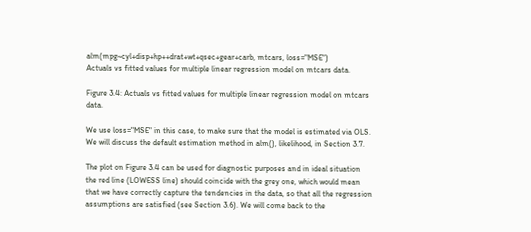alm(mpg~cyl+disp+hp++drat+wt+qsec+gear+carb, mtcars, loss="MSE")
Actuals vs fitted values for multiple linear regression model on mtcars data.

Figure 3.4: Actuals vs fitted values for multiple linear regression model on mtcars data.

We use loss="MSE" in this case, to make sure that the model is estimated via OLS. We will discuss the default estimation method in alm(), likelihood, in Section 3.7.

The plot on Figure 3.4 can be used for diagnostic purposes and in ideal situation the red line (LOWESS line) should coincide with the grey one, which would mean that we have correctly capture the tendencies in the data, so that all the regression assumptions are satisfied (see Section 3.6). We will come back to the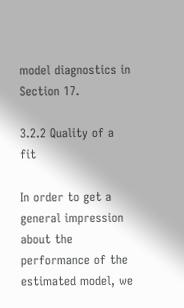model diagnostics in Section 17.

3.2.2 Quality of a fit

In order to get a general impression about the performance of the estimated model, we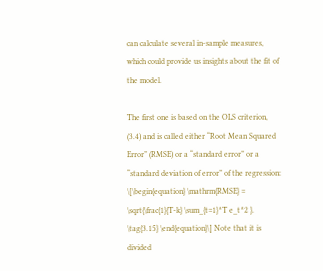can calculate several in-sample measures, which could provide us insights about the fit of the model.

The first one is based on the OLS criterion, (3.4) and is called either “Root Mean Squared Error” (RMSE) or a “standard error” or a “standard deviation of error” of the regression: \[\begin{equation} \mathrm{RMSE} = \sqrt{\frac{1}{T-k} \sum_{t=1}^T e_t^2 }. \tag{3.15} \end{equation}\] Note that it is divided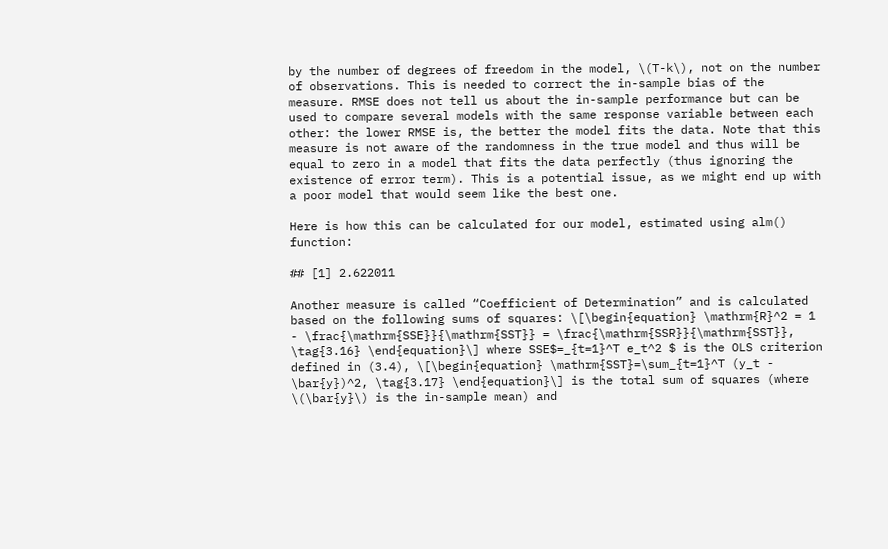by the number of degrees of freedom in the model, \(T-k\), not on the number of observations. This is needed to correct the in-sample bias of the measure. RMSE does not tell us about the in-sample performance but can be used to compare several models with the same response variable between each other: the lower RMSE is, the better the model fits the data. Note that this measure is not aware of the randomness in the true model and thus will be equal to zero in a model that fits the data perfectly (thus ignoring the existence of error term). This is a potential issue, as we might end up with a poor model that would seem like the best one.

Here is how this can be calculated for our model, estimated using alm() function:

## [1] 2.622011

Another measure is called “Coefficient of Determination” and is calculated based on the following sums of squares: \[\begin{equation} \mathrm{R}^2 = 1 - \frac{\mathrm{SSE}}{\mathrm{SST}} = \frac{\mathrm{SSR}}{\mathrm{SST}}, \tag{3.16} \end{equation}\] where SSE$=_{t=1}^T e_t^2 $ is the OLS criterion defined in (3.4), \[\begin{equation} \mathrm{SST}=\sum_{t=1}^T (y_t - \bar{y})^2, \tag{3.17} \end{equation}\] is the total sum of squares (where \(\bar{y}\) is the in-sample mean) and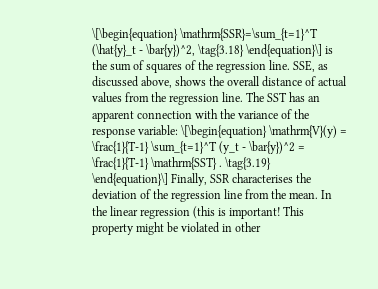\[\begin{equation} \mathrm{SSR}=\sum_{t=1}^T (\hat{y}_t - \bar{y})^2, \tag{3.18} \end{equation}\] is the sum of squares of the regression line. SSE, as discussed above, shows the overall distance of actual values from the regression line. The SST has an apparent connection with the variance of the response variable: \[\begin{equation} \mathrm{V}(y) = \frac{1}{T-1} \sum_{t=1}^T (y_t - \bar{y})^2 = \frac{1}{T-1} \mathrm{SST} . \tag{3.19} \end{equation}\] Finally, SSR characterises the deviation of the regression line from the mean. In the linear regression (this is important! This property might be violated in other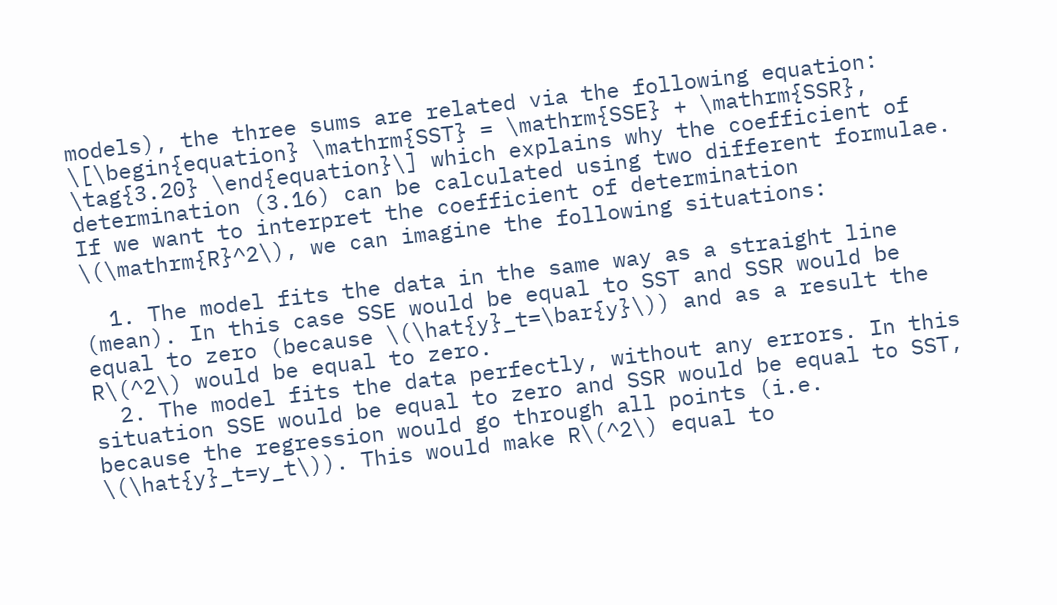models), the three sums are related via the following equation: \[\begin{equation} \mathrm{SST} = \mathrm{SSE} + \mathrm{SSR}, \tag{3.20} \end{equation}\] which explains why the coefficient of determination (3.16) can be calculated using two different formulae. If we want to interpret the coefficient of determination \(\mathrm{R}^2\), we can imagine the following situations:

  1. The model fits the data in the same way as a straight line (mean). In this case SSE would be equal to SST and SSR would be equal to zero (because \(\hat{y}_t=\bar{y}\)) and as a result the R\(^2\) would be equal to zero.
  2. The model fits the data perfectly, without any errors. In this situation SSE would be equal to zero and SSR would be equal to SST, because the regression would go through all points (i.e. \(\hat{y}_t=y_t\)). This would make R\(^2\) equal to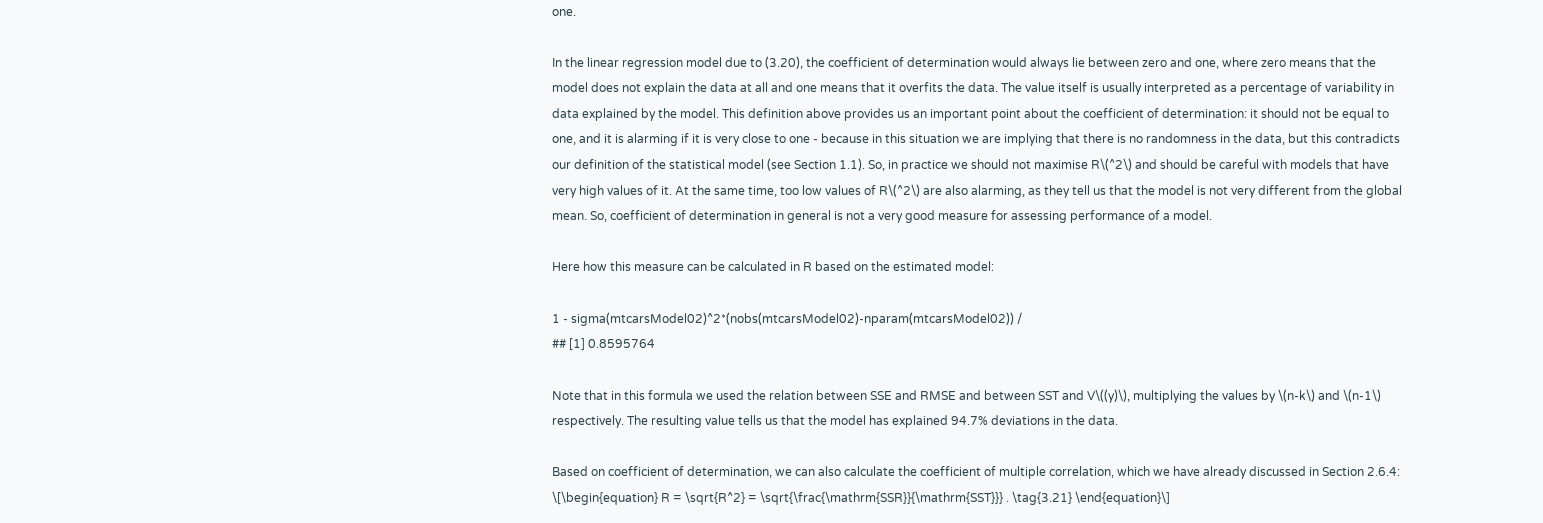one.

In the linear regression model due to (3.20), the coefficient of determination would always lie between zero and one, where zero means that the model does not explain the data at all and one means that it overfits the data. The value itself is usually interpreted as a percentage of variability in data explained by the model. This definition above provides us an important point about the coefficient of determination: it should not be equal to one, and it is alarming if it is very close to one - because in this situation we are implying that there is no randomness in the data, but this contradicts our definition of the statistical model (see Section 1.1). So, in practice we should not maximise R\(^2\) and should be careful with models that have very high values of it. At the same time, too low values of R\(^2\) are also alarming, as they tell us that the model is not very different from the global mean. So, coefficient of determination in general is not a very good measure for assessing performance of a model.

Here how this measure can be calculated in R based on the estimated model:

1 - sigma(mtcarsModel02)^2*(nobs(mtcarsModel02)-nparam(mtcarsModel02)) /
## [1] 0.8595764

Note that in this formula we used the relation between SSE and RMSE and between SST and V\((y)\), multiplying the values by \(n-k\) and \(n-1\) respectively. The resulting value tells us that the model has explained 94.7% deviations in the data.

Based on coefficient of determination, we can also calculate the coefficient of multiple correlation, which we have already discussed in Section 2.6.4: \[\begin{equation} R = \sqrt{R^2} = \sqrt{\frac{\mathrm{SSR}}{\mathrm{SST}}} . \tag{3.21} \end{equation}\]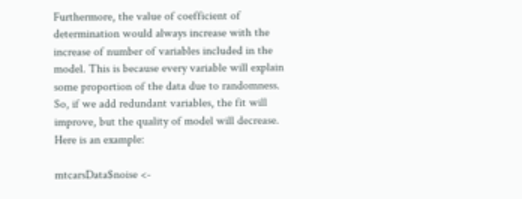Furthermore, the value of coefficient of determination would always increase with the increase of number of variables included in the model. This is because every variable will explain some proportion of the data due to randomness. So, if we add redundant variables, the fit will improve, but the quality of model will decrease. Here is an example:

mtcarsData$noise <-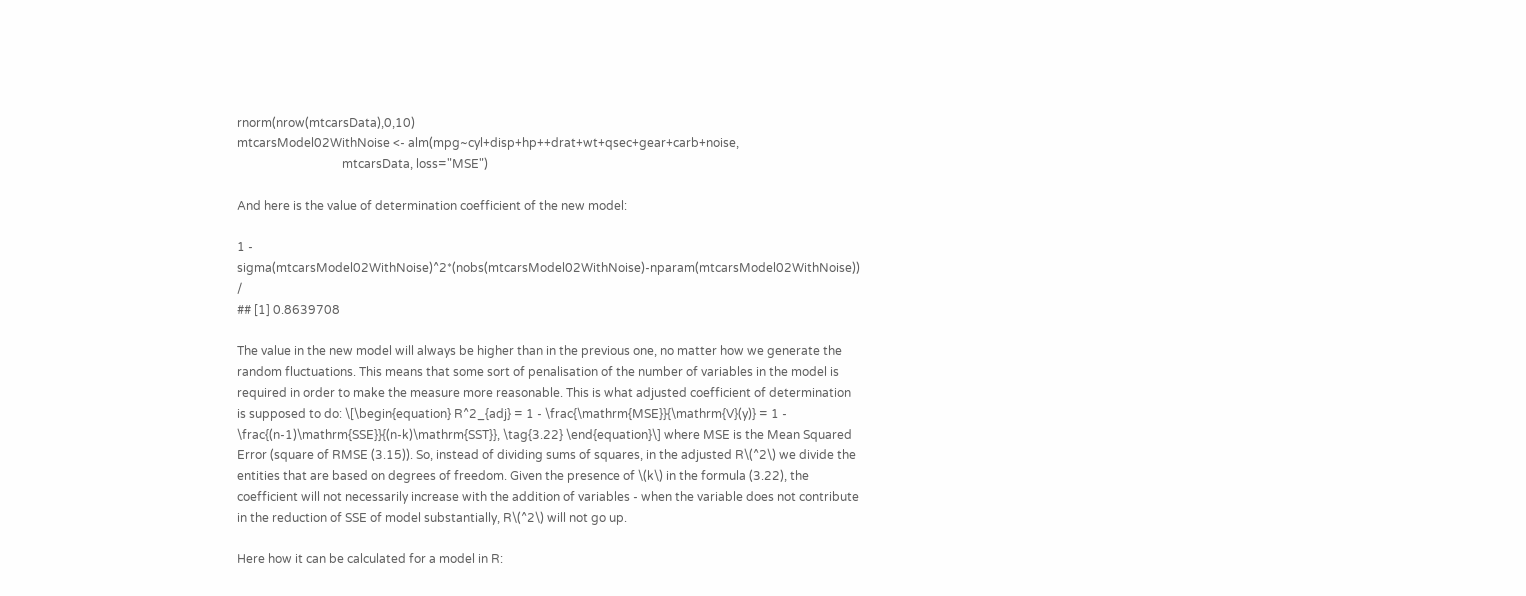rnorm(nrow(mtcarsData),0,10)
mtcarsModel02WithNoise <- alm(mpg~cyl+disp+hp++drat+wt+qsec+gear+carb+noise,
                                   mtcarsData, loss="MSE")

And here is the value of determination coefficient of the new model:

1 - sigma(mtcarsModel02WithNoise)^2*(nobs(mtcarsModel02WithNoise)-nparam(mtcarsModel02WithNoise)) /
## [1] 0.8639708

The value in the new model will always be higher than in the previous one, no matter how we generate the random fluctuations. This means that some sort of penalisation of the number of variables in the model is required in order to make the measure more reasonable. This is what adjusted coefficient of determination is supposed to do: \[\begin{equation} R^2_{adj} = 1 - \frac{\mathrm{MSE}}{\mathrm{V}(y)} = 1 - \frac{(n-1)\mathrm{SSE}}{(n-k)\mathrm{SST}}, \tag{3.22} \end{equation}\] where MSE is the Mean Squared Error (square of RMSE (3.15)). So, instead of dividing sums of squares, in the adjusted R\(^2\) we divide the entities that are based on degrees of freedom. Given the presence of \(k\) in the formula (3.22), the coefficient will not necessarily increase with the addition of variables - when the variable does not contribute in the reduction of SSE of model substantially, R\(^2\) will not go up.

Here how it can be calculated for a model in R: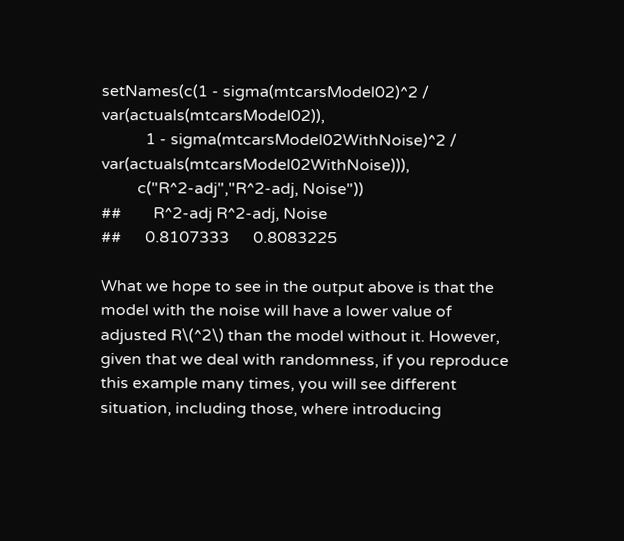setNames(c(1 - sigma(mtcarsModel02)^2 / var(actuals(mtcarsModel02)),
           1 - sigma(mtcarsModel02WithNoise)^2 / var(actuals(mtcarsModel02WithNoise))),
         c("R^2-adj","R^2-adj, Noise"))
##        R^2-adj R^2-adj, Noise
##      0.8107333      0.8083225

What we hope to see in the output above is that the model with the noise will have a lower value of adjusted R\(^2\) than the model without it. However, given that we deal with randomness, if you reproduce this example many times, you will see different situation, including those, where introducing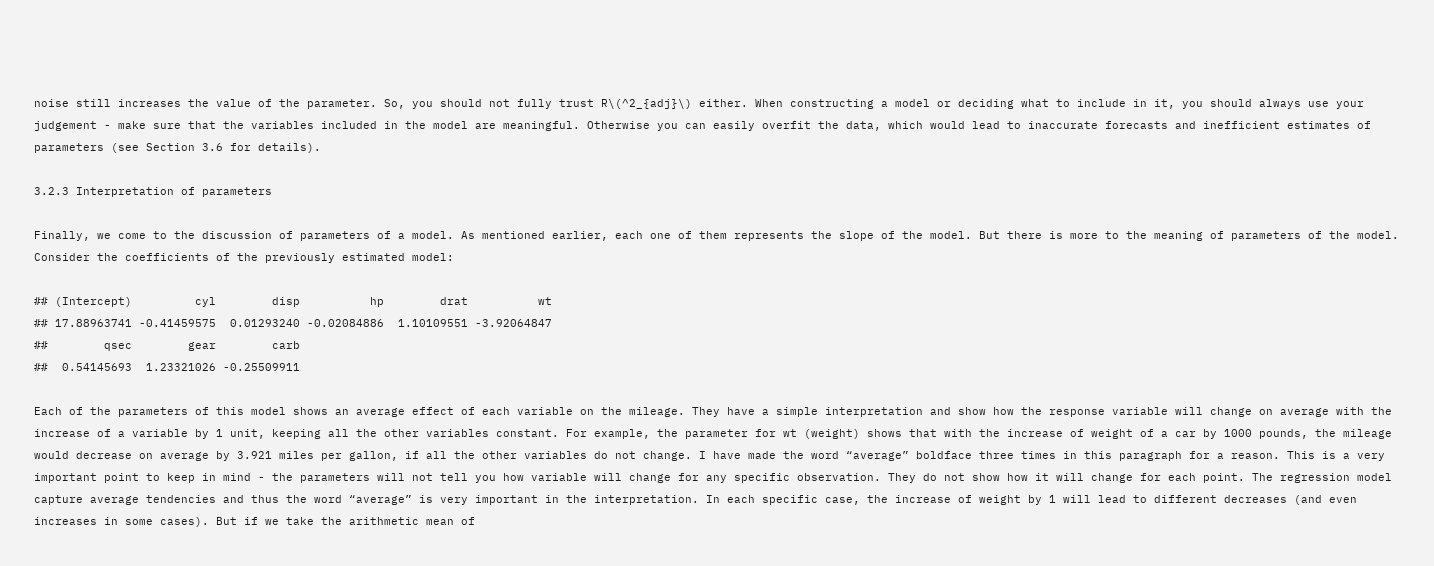noise still increases the value of the parameter. So, you should not fully trust R\(^2_{adj}\) either. When constructing a model or deciding what to include in it, you should always use your judgement - make sure that the variables included in the model are meaningful. Otherwise you can easily overfit the data, which would lead to inaccurate forecasts and inefficient estimates of parameters (see Section 3.6 for details).

3.2.3 Interpretation of parameters

Finally, we come to the discussion of parameters of a model. As mentioned earlier, each one of them represents the slope of the model. But there is more to the meaning of parameters of the model. Consider the coefficients of the previously estimated model:

## (Intercept)         cyl        disp          hp        drat          wt
## 17.88963741 -0.41459575  0.01293240 -0.02084886  1.10109551 -3.92064847
##        qsec        gear        carb
##  0.54145693  1.23321026 -0.25509911

Each of the parameters of this model shows an average effect of each variable on the mileage. They have a simple interpretation and show how the response variable will change on average with the increase of a variable by 1 unit, keeping all the other variables constant. For example, the parameter for wt (weight) shows that with the increase of weight of a car by 1000 pounds, the mileage would decrease on average by 3.921 miles per gallon, if all the other variables do not change. I have made the word “average” boldface three times in this paragraph for a reason. This is a very important point to keep in mind - the parameters will not tell you how variable will change for any specific observation. They do not show how it will change for each point. The regression model capture average tendencies and thus the word “average” is very important in the interpretation. In each specific case, the increase of weight by 1 will lead to different decreases (and even increases in some cases). But if we take the arithmetic mean of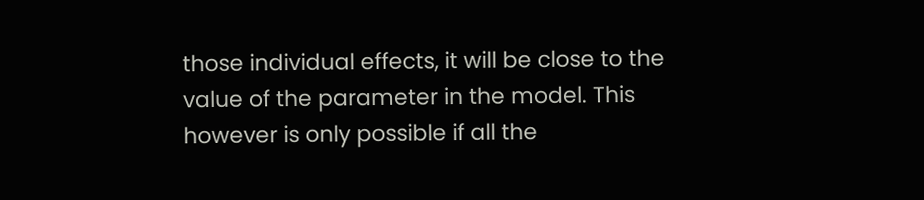those individual effects, it will be close to the value of the parameter in the model. This however is only possible if all the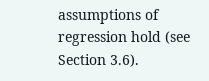assumptions of regression hold (see Section 3.6).